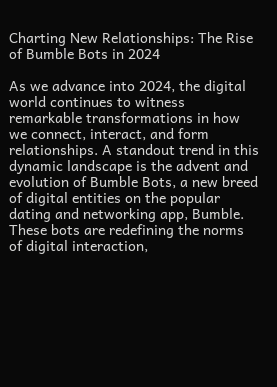Charting New Relationships: The Rise of Bumble Bots in 2024

As we advance into 2024, the digital world continues to witness remarkable transformations in how we connect, interact, and form relationships. A standout trend in this dynamic landscape is the advent and evolution of Bumble Bots, a new breed of digital entities on the popular dating and networking app, Bumble. These bots are redefining the norms of digital interaction,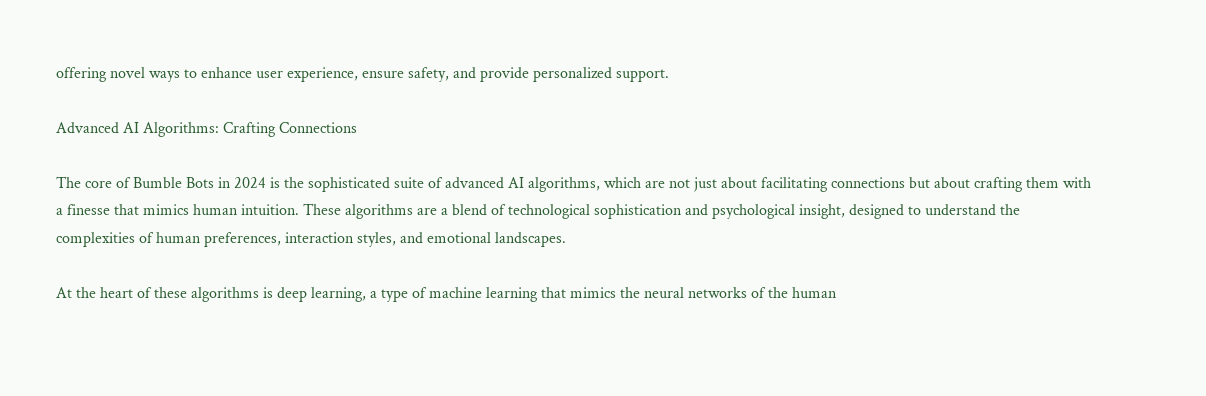offering novel ways to enhance user experience, ensure safety, and provide personalized support.

Advanced AI Algorithms: Crafting Connections

The core of Bumble Bots in 2024 is the sophisticated suite of advanced AI algorithms, which are not just about facilitating connections but about crafting them with a finesse that mimics human intuition. These algorithms are a blend of technological sophistication and psychological insight, designed to understand the complexities of human preferences, interaction styles, and emotional landscapes.

At the heart of these algorithms is deep learning, a type of machine learning that mimics the neural networks of the human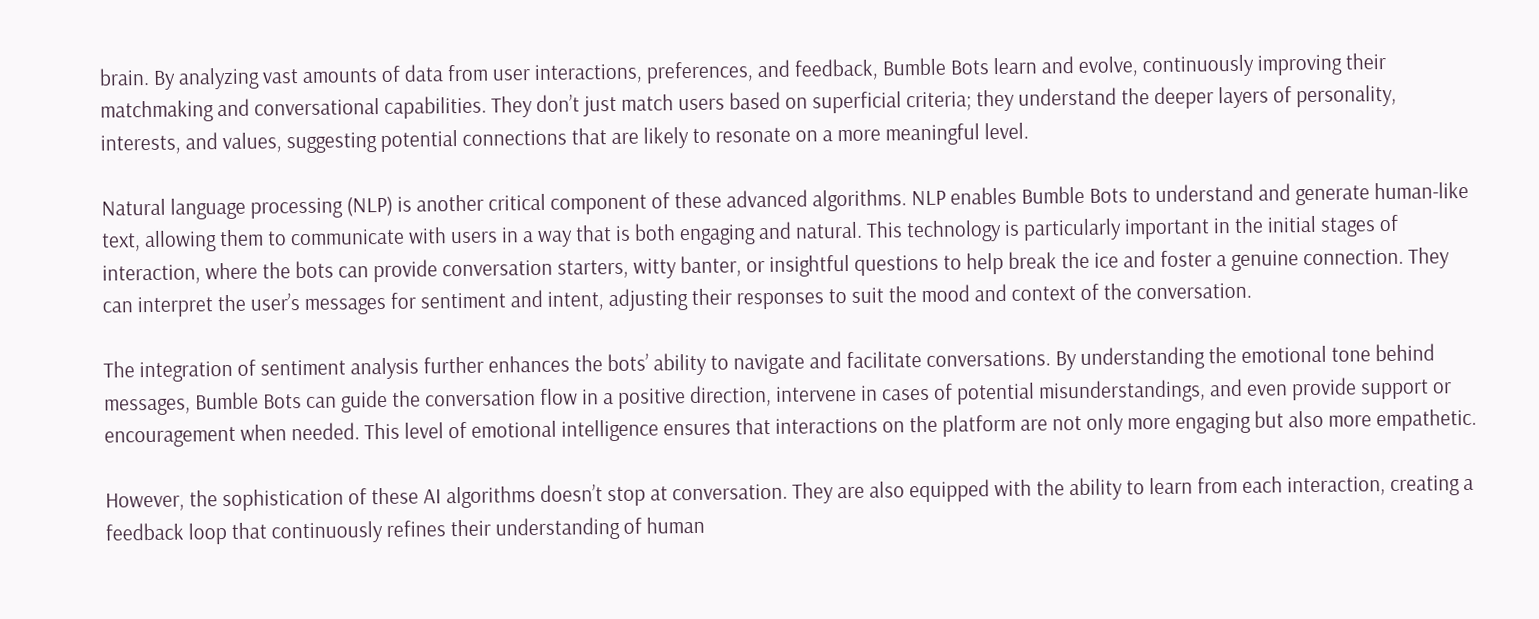brain. By analyzing vast amounts of data from user interactions, preferences, and feedback, Bumble Bots learn and evolve, continuously improving their matchmaking and conversational capabilities. They don’t just match users based on superficial criteria; they understand the deeper layers of personality, interests, and values, suggesting potential connections that are likely to resonate on a more meaningful level.

Natural language processing (NLP) is another critical component of these advanced algorithms. NLP enables Bumble Bots to understand and generate human-like text, allowing them to communicate with users in a way that is both engaging and natural. This technology is particularly important in the initial stages of interaction, where the bots can provide conversation starters, witty banter, or insightful questions to help break the ice and foster a genuine connection. They can interpret the user’s messages for sentiment and intent, adjusting their responses to suit the mood and context of the conversation.

The integration of sentiment analysis further enhances the bots’ ability to navigate and facilitate conversations. By understanding the emotional tone behind messages, Bumble Bots can guide the conversation flow in a positive direction, intervene in cases of potential misunderstandings, and even provide support or encouragement when needed. This level of emotional intelligence ensures that interactions on the platform are not only more engaging but also more empathetic.

However, the sophistication of these AI algorithms doesn’t stop at conversation. They are also equipped with the ability to learn from each interaction, creating a feedback loop that continuously refines their understanding of human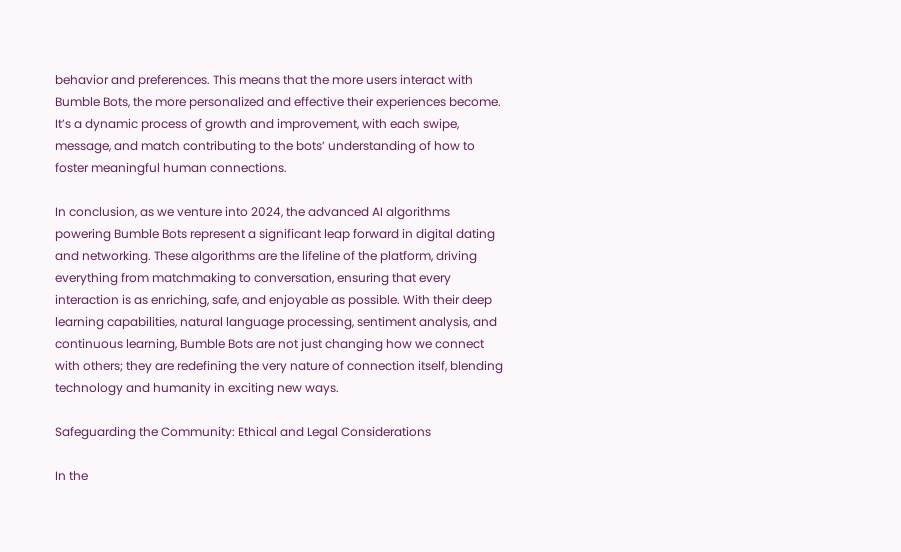behavior and preferences. This means that the more users interact with Bumble Bots, the more personalized and effective their experiences become. It’s a dynamic process of growth and improvement, with each swipe, message, and match contributing to the bots’ understanding of how to foster meaningful human connections.

In conclusion, as we venture into 2024, the advanced AI algorithms powering Bumble Bots represent a significant leap forward in digital dating and networking. These algorithms are the lifeline of the platform, driving everything from matchmaking to conversation, ensuring that every interaction is as enriching, safe, and enjoyable as possible. With their deep learning capabilities, natural language processing, sentiment analysis, and continuous learning, Bumble Bots are not just changing how we connect with others; they are redefining the very nature of connection itself, blending technology and humanity in exciting new ways.

Safeguarding the Community: Ethical and Legal Considerations

In the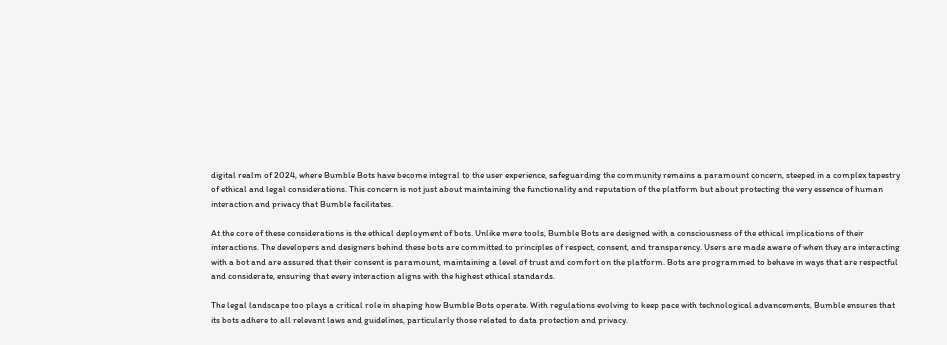digital realm of 2024, where Bumble Bots have become integral to the user experience, safeguarding the community remains a paramount concern, steeped in a complex tapestry of ethical and legal considerations. This concern is not just about maintaining the functionality and reputation of the platform but about protecting the very essence of human interaction and privacy that Bumble facilitates.

At the core of these considerations is the ethical deployment of bots. Unlike mere tools, Bumble Bots are designed with a consciousness of the ethical implications of their interactions. The developers and designers behind these bots are committed to principles of respect, consent, and transparency. Users are made aware of when they are interacting with a bot and are assured that their consent is paramount, maintaining a level of trust and comfort on the platform. Bots are programmed to behave in ways that are respectful and considerate, ensuring that every interaction aligns with the highest ethical standards.

The legal landscape too plays a critical role in shaping how Bumble Bots operate. With regulations evolving to keep pace with technological advancements, Bumble ensures that its bots adhere to all relevant laws and guidelines, particularly those related to data protection and privacy.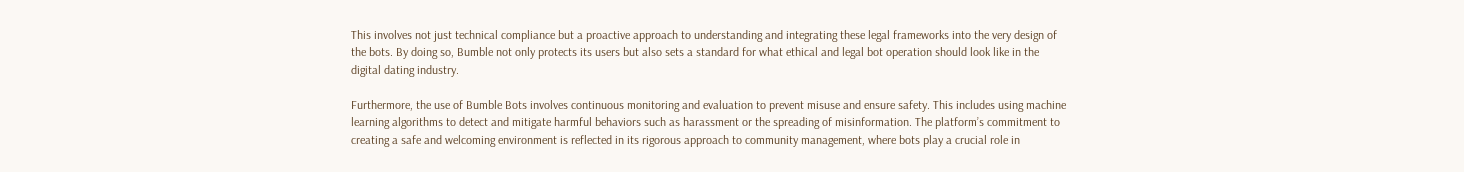This involves not just technical compliance but a proactive approach to understanding and integrating these legal frameworks into the very design of the bots. By doing so, Bumble not only protects its users but also sets a standard for what ethical and legal bot operation should look like in the digital dating industry.

Furthermore, the use of Bumble Bots involves continuous monitoring and evaluation to prevent misuse and ensure safety. This includes using machine learning algorithms to detect and mitigate harmful behaviors such as harassment or the spreading of misinformation. The platform’s commitment to creating a safe and welcoming environment is reflected in its rigorous approach to community management, where bots play a crucial role in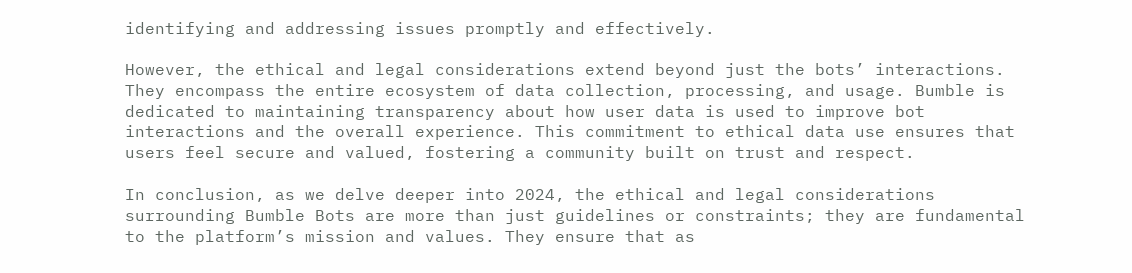identifying and addressing issues promptly and effectively.

However, the ethical and legal considerations extend beyond just the bots’ interactions. They encompass the entire ecosystem of data collection, processing, and usage. Bumble is dedicated to maintaining transparency about how user data is used to improve bot interactions and the overall experience. This commitment to ethical data use ensures that users feel secure and valued, fostering a community built on trust and respect.

In conclusion, as we delve deeper into 2024, the ethical and legal considerations surrounding Bumble Bots are more than just guidelines or constraints; they are fundamental to the platform’s mission and values. They ensure that as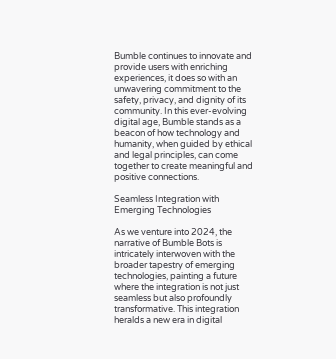Bumble continues to innovate and provide users with enriching experiences, it does so with an unwavering commitment to the safety, privacy, and dignity of its community. In this ever-evolving digital age, Bumble stands as a beacon of how technology and humanity, when guided by ethical and legal principles, can come together to create meaningful and positive connections.

Seamless Integration with Emerging Technologies

As we venture into 2024, the narrative of Bumble Bots is intricately interwoven with the broader tapestry of emerging technologies, painting a future where the integration is not just seamless but also profoundly transformative. This integration heralds a new era in digital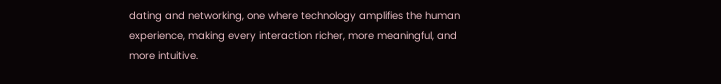dating and networking, one where technology amplifies the human experience, making every interaction richer, more meaningful, and more intuitive.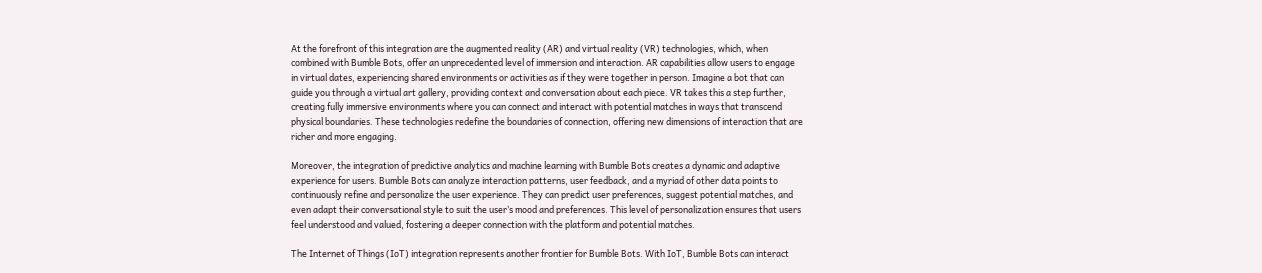At the forefront of this integration are the augmented reality (AR) and virtual reality (VR) technologies, which, when combined with Bumble Bots, offer an unprecedented level of immersion and interaction. AR capabilities allow users to engage in virtual dates, experiencing shared environments or activities as if they were together in person. Imagine a bot that can guide you through a virtual art gallery, providing context and conversation about each piece. VR takes this a step further, creating fully immersive environments where you can connect and interact with potential matches in ways that transcend physical boundaries. These technologies redefine the boundaries of connection, offering new dimensions of interaction that are richer and more engaging.

Moreover, the integration of predictive analytics and machine learning with Bumble Bots creates a dynamic and adaptive experience for users. Bumble Bots can analyze interaction patterns, user feedback, and a myriad of other data points to continuously refine and personalize the user experience. They can predict user preferences, suggest potential matches, and even adapt their conversational style to suit the user’s mood and preferences. This level of personalization ensures that users feel understood and valued, fostering a deeper connection with the platform and potential matches.

The Internet of Things (IoT) integration represents another frontier for Bumble Bots. With IoT, Bumble Bots can interact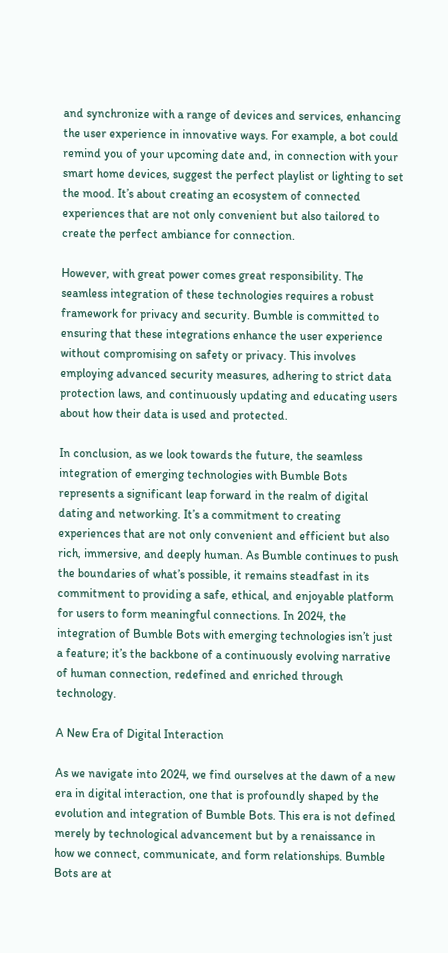and synchronize with a range of devices and services, enhancing the user experience in innovative ways. For example, a bot could remind you of your upcoming date and, in connection with your smart home devices, suggest the perfect playlist or lighting to set the mood. It’s about creating an ecosystem of connected experiences that are not only convenient but also tailored to create the perfect ambiance for connection.

However, with great power comes great responsibility. The seamless integration of these technologies requires a robust framework for privacy and security. Bumble is committed to ensuring that these integrations enhance the user experience without compromising on safety or privacy. This involves employing advanced security measures, adhering to strict data protection laws, and continuously updating and educating users about how their data is used and protected.

In conclusion, as we look towards the future, the seamless integration of emerging technologies with Bumble Bots represents a significant leap forward in the realm of digital dating and networking. It’s a commitment to creating experiences that are not only convenient and efficient but also rich, immersive, and deeply human. As Bumble continues to push the boundaries of what’s possible, it remains steadfast in its commitment to providing a safe, ethical, and enjoyable platform for users to form meaningful connections. In 2024, the integration of Bumble Bots with emerging technologies isn’t just a feature; it’s the backbone of a continuously evolving narrative of human connection, redefined and enriched through technology.

A New Era of Digital Interaction

As we navigate into 2024, we find ourselves at the dawn of a new era in digital interaction, one that is profoundly shaped by the evolution and integration of Bumble Bots. This era is not defined merely by technological advancement but by a renaissance in how we connect, communicate, and form relationships. Bumble Bots are at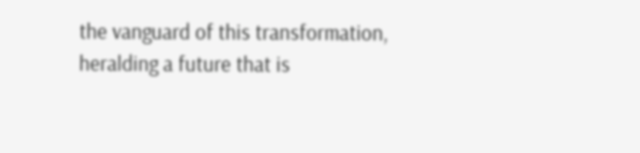the vanguard of this transformation, heralding a future that is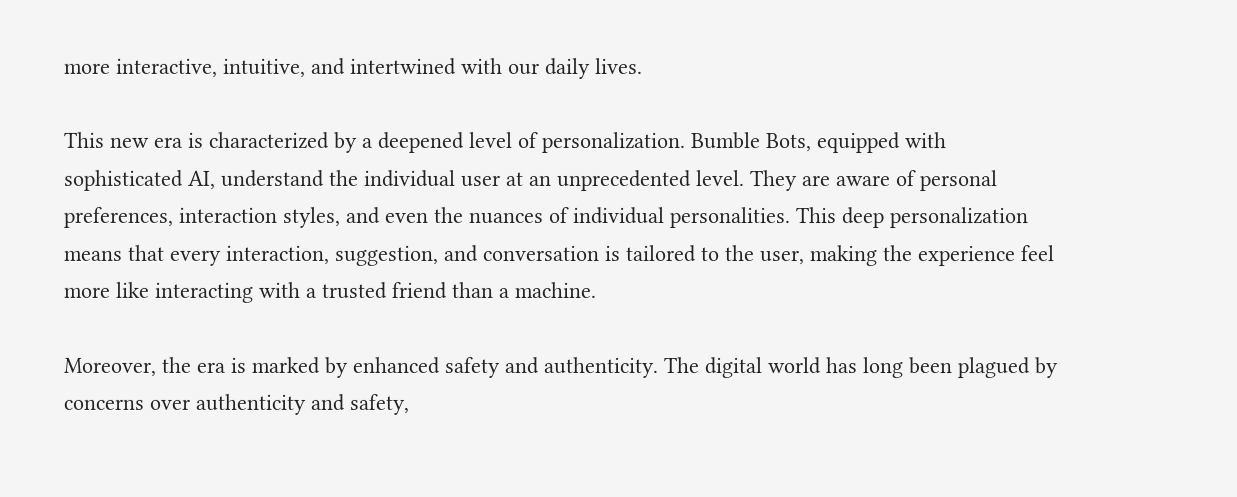more interactive, intuitive, and intertwined with our daily lives.

This new era is characterized by a deepened level of personalization. Bumble Bots, equipped with sophisticated AI, understand the individual user at an unprecedented level. They are aware of personal preferences, interaction styles, and even the nuances of individual personalities. This deep personalization means that every interaction, suggestion, and conversation is tailored to the user, making the experience feel more like interacting with a trusted friend than a machine.

Moreover, the era is marked by enhanced safety and authenticity. The digital world has long been plagued by concerns over authenticity and safety,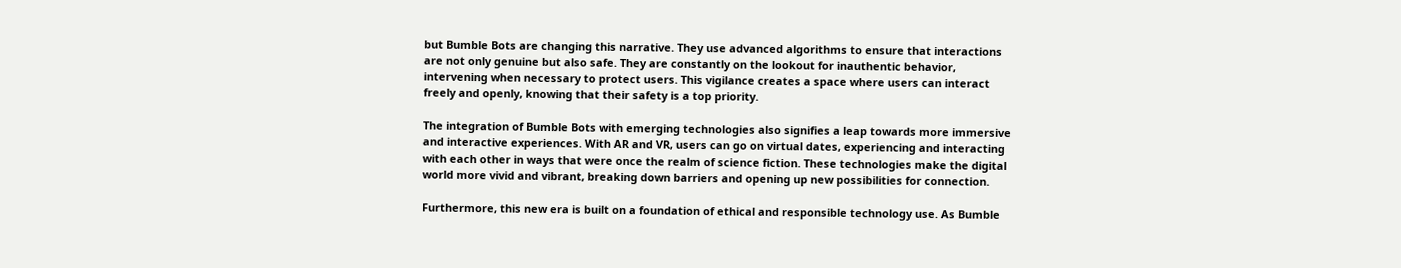but Bumble Bots are changing this narrative. They use advanced algorithms to ensure that interactions are not only genuine but also safe. They are constantly on the lookout for inauthentic behavior, intervening when necessary to protect users. This vigilance creates a space where users can interact freely and openly, knowing that their safety is a top priority.

The integration of Bumble Bots with emerging technologies also signifies a leap towards more immersive and interactive experiences. With AR and VR, users can go on virtual dates, experiencing and interacting with each other in ways that were once the realm of science fiction. These technologies make the digital world more vivid and vibrant, breaking down barriers and opening up new possibilities for connection.

Furthermore, this new era is built on a foundation of ethical and responsible technology use. As Bumble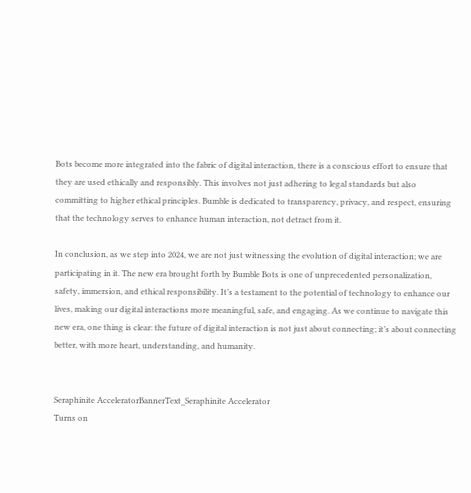Bots become more integrated into the fabric of digital interaction, there is a conscious effort to ensure that they are used ethically and responsibly. This involves not just adhering to legal standards but also committing to higher ethical principles. Bumble is dedicated to transparency, privacy, and respect, ensuring that the technology serves to enhance human interaction, not detract from it.

In conclusion, as we step into 2024, we are not just witnessing the evolution of digital interaction; we are participating in it. The new era brought forth by Bumble Bots is one of unprecedented personalization, safety, immersion, and ethical responsibility. It’s a testament to the potential of technology to enhance our lives, making our digital interactions more meaningful, safe, and engaging. As we continue to navigate this new era, one thing is clear: the future of digital interaction is not just about connecting; it’s about connecting better, with more heart, understanding, and humanity.


Seraphinite AcceleratorBannerText_Seraphinite Accelerator
Turns on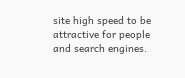site high speed to be attractive for people and search engines.